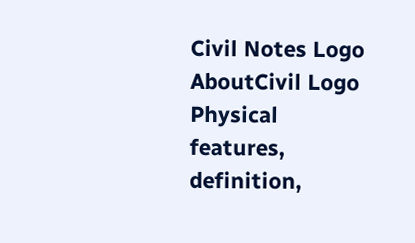Civil Notes Logo AboutCivil Logo Physical features, definition,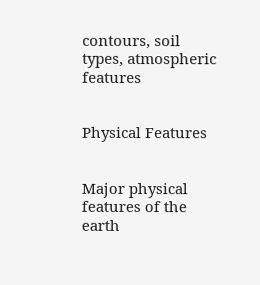contours, soil types, atmospheric features


Physical Features


Major physical features of the earth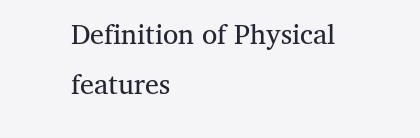Definition of Physical features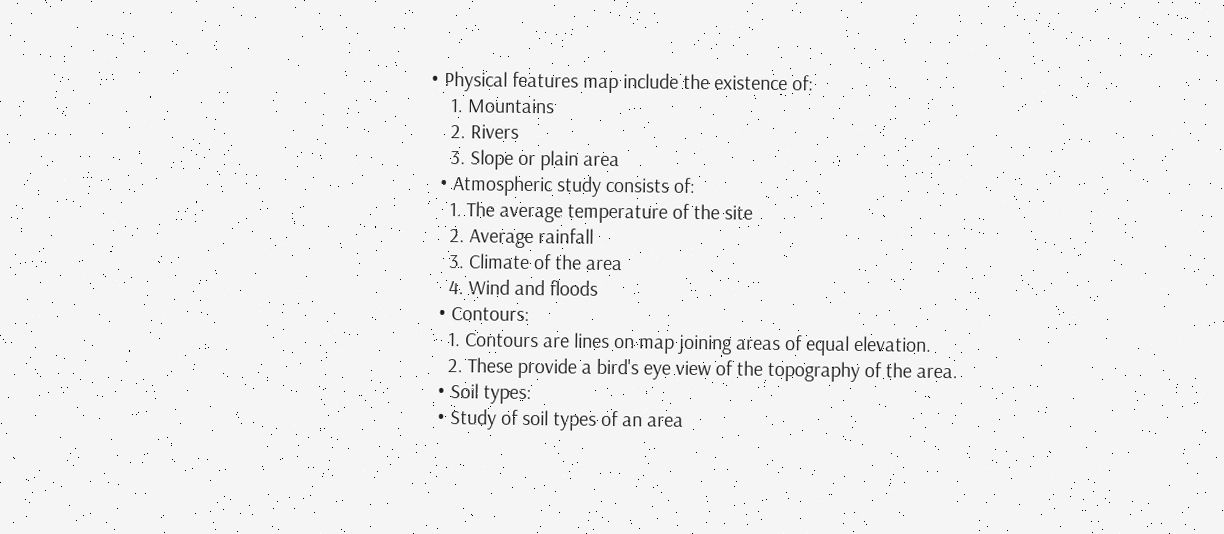• Physical features map include the existence of:
    1. Mountains
    2. Rivers
    3. Slope or plain area
  • Atmospheric study consists of:
    1. The average temperature of the site
    2. Average rainfall
    3. Climate of the area
    4. Wind and floods
  • Contours:
    1. Contours are lines on map joining areas of equal elevation.
    2. These provide a bird's eye view of the topography of the area.
  • Soil types:
  • Study of soil types of an area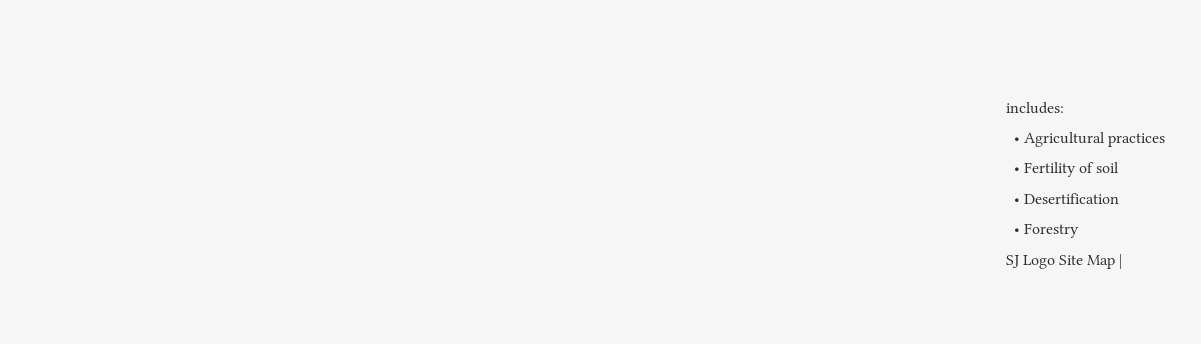includes:
  • Agricultural practices
  • Fertility of soil
  • Desertification
  • Forestry
SJ Logo Site Map |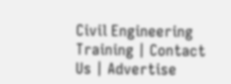Civil Engineering Training | Contact Us | Advertise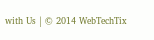with Us | © 2014 WebTechTix